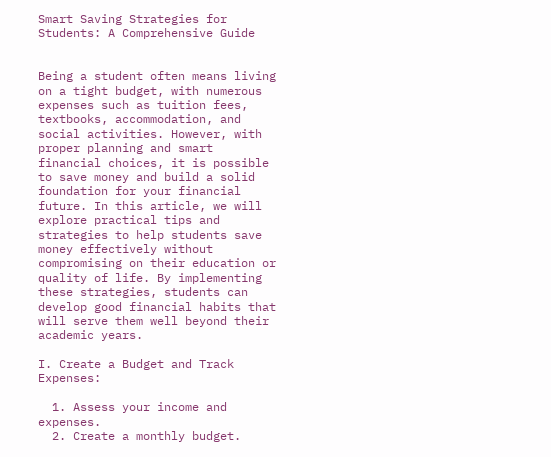Smart Saving Strategies for Students: A Comprehensive Guide


Being a student often means living on a tight budget, with numerous expenses such as tuition fees, textbooks, accommodation, and social activities. However, with proper planning and smart financial choices, it is possible to save money and build a solid foundation for your financial future. In this article, we will explore practical tips and strategies to help students save money effectively without compromising on their education or quality of life. By implementing these strategies, students can develop good financial habits that will serve them well beyond their academic years.

I. Create a Budget and Track Expenses:

  1. Assess your income and expenses.
  2. Create a monthly budget.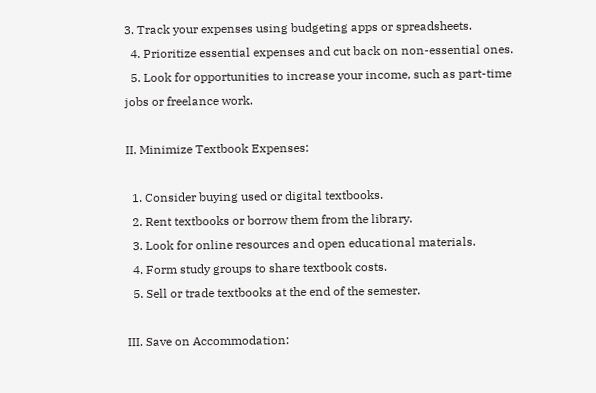3. Track your expenses using budgeting apps or spreadsheets.
  4. Prioritize essential expenses and cut back on non-essential ones.
  5. Look for opportunities to increase your income, such as part-time jobs or freelance work.

II. Minimize Textbook Expenses:

  1. Consider buying used or digital textbooks.
  2. Rent textbooks or borrow them from the library.
  3. Look for online resources and open educational materials.
  4. Form study groups to share textbook costs.
  5. Sell or trade textbooks at the end of the semester.

III. Save on Accommodation: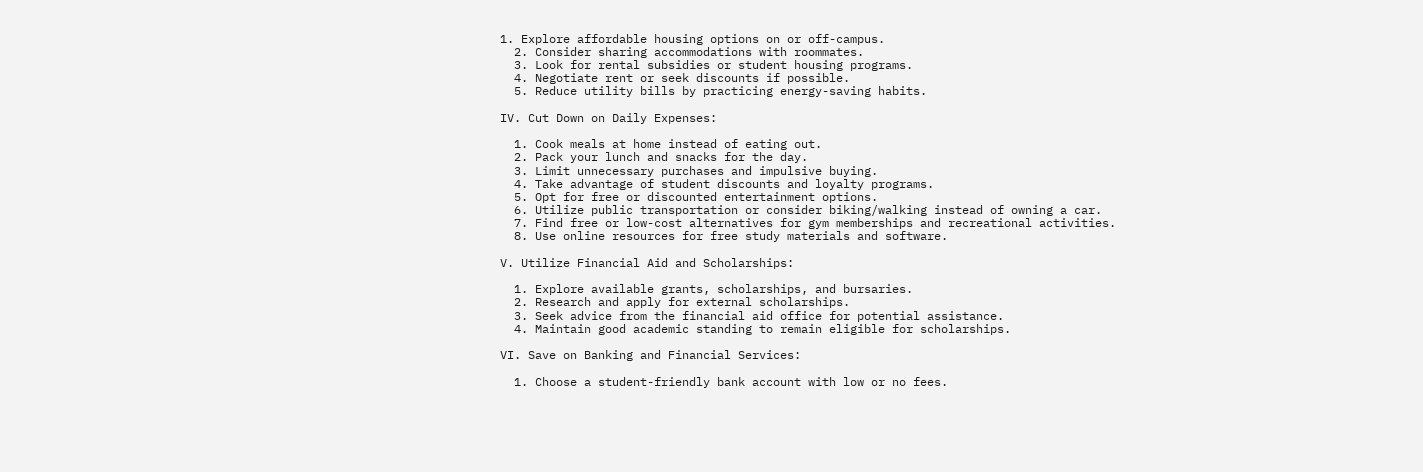1. Explore affordable housing options on or off-campus.
  2. Consider sharing accommodations with roommates.
  3. Look for rental subsidies or student housing programs.
  4. Negotiate rent or seek discounts if possible.
  5. Reduce utility bills by practicing energy-saving habits.

IV. Cut Down on Daily Expenses:

  1. Cook meals at home instead of eating out.
  2. Pack your lunch and snacks for the day.
  3. Limit unnecessary purchases and impulsive buying.
  4. Take advantage of student discounts and loyalty programs.
  5. Opt for free or discounted entertainment options.
  6. Utilize public transportation or consider biking/walking instead of owning a car.
  7. Find free or low-cost alternatives for gym memberships and recreational activities.
  8. Use online resources for free study materials and software.

V. Utilize Financial Aid and Scholarships:

  1. Explore available grants, scholarships, and bursaries.
  2. Research and apply for external scholarships.
  3. Seek advice from the financial aid office for potential assistance.
  4. Maintain good academic standing to remain eligible for scholarships.

VI. Save on Banking and Financial Services:

  1. Choose a student-friendly bank account with low or no fees.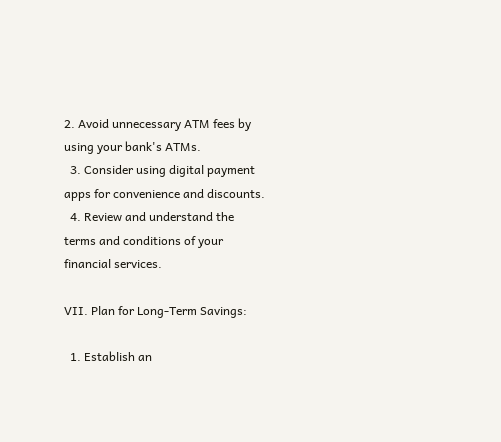2. Avoid unnecessary ATM fees by using your bank's ATMs.
  3. Consider using digital payment apps for convenience and discounts.
  4. Review and understand the terms and conditions of your financial services.

VII. Plan for Long-Term Savings:

  1. Establish an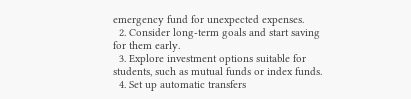emergency fund for unexpected expenses.
  2. Consider long-term goals and start saving for them early.
  3. Explore investment options suitable for students, such as mutual funds or index funds.
  4. Set up automatic transfers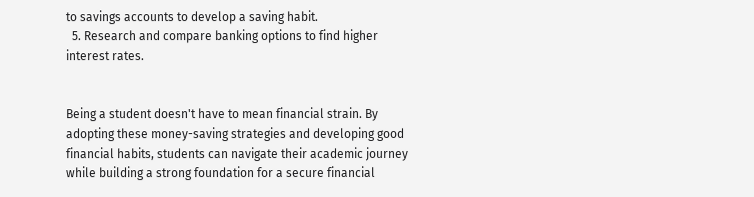to savings accounts to develop a saving habit.
  5. Research and compare banking options to find higher interest rates.


Being a student doesn't have to mean financial strain. By adopting these money-saving strategies and developing good financial habits, students can navigate their academic journey while building a strong foundation for a secure financial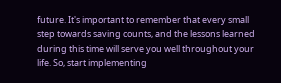future. It's important to remember that every small step towards saving counts, and the lessons learned during this time will serve you well throughout your life. So, start implementing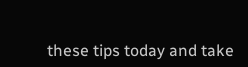these tips today and take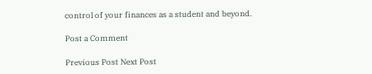control of your finances as a student and beyond.

Post a Comment

Previous Post Next Post